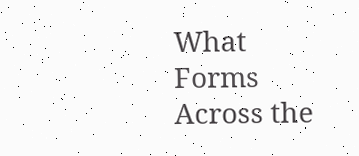What Forms Across the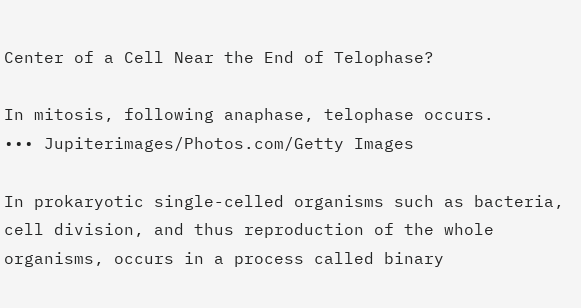Center of a Cell Near the End of Telophase?

In mitosis, following anaphase, telophase occurs.
••• Jupiterimages/Photos.com/Getty Images

In prokaryotic single-celled organisms such as bacteria, cell division, and thus reproduction of the whole organisms, occurs in a process called binary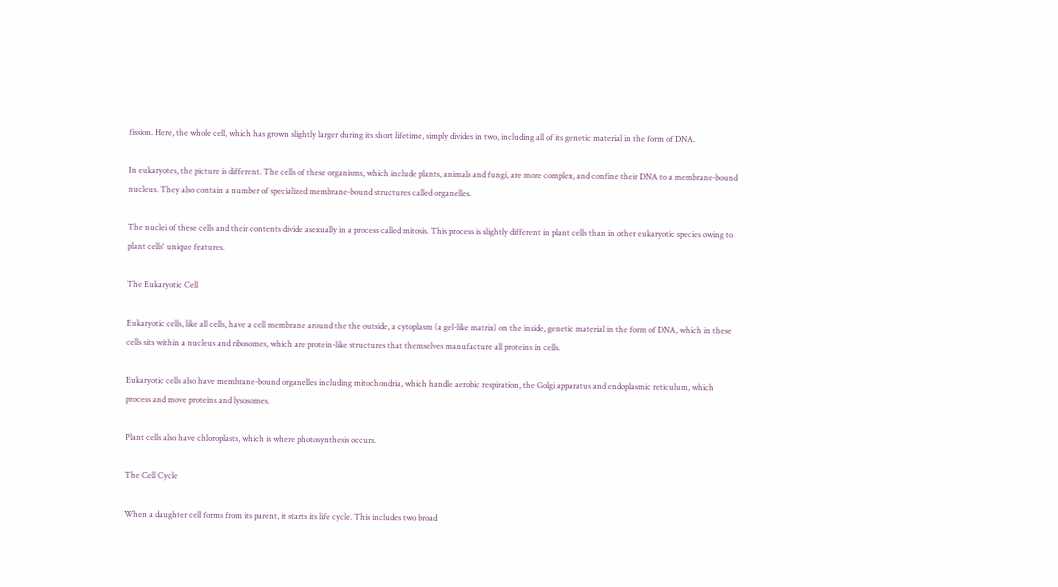fission. Here, the whole cell, which has grown slightly larger during its short lifetime, simply divides in two, including all of its genetic material in the form of DNA.

In eukaryotes, the picture is different. The cells of these organisms, which include plants, animals and fungi, are more complex, and confine their DNA to a membrane-bound nucleus. They also contain a number of specialized membrane-bound structures called organelles.

The nuclei of these cells and their contents divide asexually in a process called mitosis. This process is slightly different in plant cells than in other eukaryotic species owing to plant cells' unique features.

The Eukaryotic Cell

Eukaryotic cells, like all cells, have a cell membrane around the the outside, a cytoplasm (a gel-like matrix) on the inside, genetic material in the form of DNA, which in these cells sits within a nucleus and ribosomes, which are protein-like structures that themselves manufacture all proteins in cells.

Eukaryotic cells also have membrane-bound organelles including mitochondria, which handle aerobic respiration, the Golgi apparatus and endoplasmic reticulum, which process and move proteins and lysosomes.

Plant cells also have chloroplasts, which is where photosynthesis occurs.

The Cell Cycle

When a daughter cell forms from its parent, it starts its life cycle. This includes two broad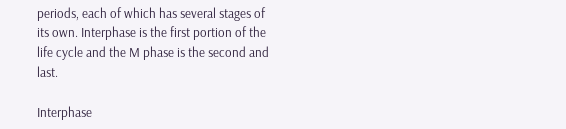periods, each of which has several stages of its own. Interphase is the first portion of the life cycle and the M phase is the second and last.

Interphase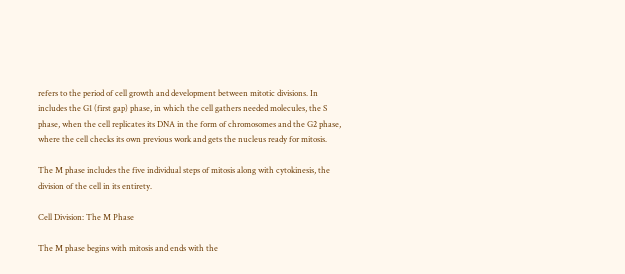refers to the period of cell growth and development between mitotic divisions. In includes the G1 (first gap) phase, in which the cell gathers needed molecules, the S phase, when the cell replicates its DNA in the form of chromosomes and the G2 phase, where the cell checks its own previous work and gets the nucleus ready for mitosis.

The M phase includes the five individual steps of mitosis along with cytokinesis, the division of the cell in its entirety.

Cell Division: The M Phase

The M phase begins with mitosis and ends with the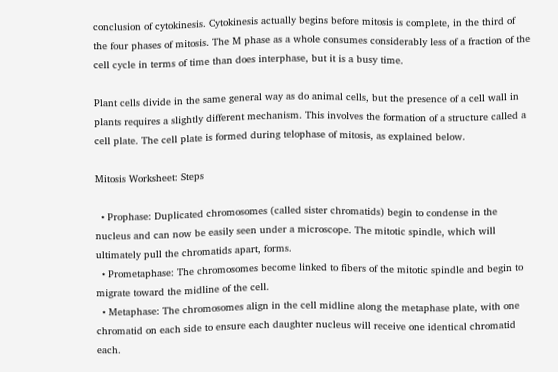conclusion of cytokinesis. Cytokinesis actually begins before mitosis is complete, in the third of the four phases of mitosis. The M phase as a whole consumes considerably less of a fraction of the cell cycle in terms of time than does interphase, but it is a busy time.

Plant cells divide in the same general way as do animal cells, but the presence of a cell wall in plants requires a slightly different mechanism. This involves the formation of a structure called a cell plate. The cell plate is formed during telophase of mitosis, as explained below.

Mitosis Worksheet: Steps

  • Prophase: Duplicated chromosomes (called sister chromatids) begin to condense in the nucleus and can now be easily seen under a microscope. The mitotic spindle, which will ultimately pull the chromatids apart, forms.
  • Prometaphase: The chromosomes become linked to fibers of the mitotic spindle and begin to migrate toward the midline of the cell.
  • Metaphase: The chromosomes align in the cell midline along the metaphase plate, with one chromatid on each side to ensure each daughter nucleus will receive one identical chromatid each.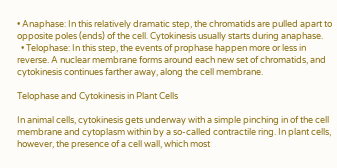• Anaphase: In this relatively dramatic step, the chromatids are pulled apart to opposite poles (ends) of the cell. Cytokinesis usually starts during anaphase.
  • Telophase: In this step, the events of prophase happen more or less in reverse. A nuclear membrane forms around each new set of chromatids, and cytokinesis continues farther away, along the cell membrane.

Telophase and Cytokinesis in Plant Cells

In animal cells, cytokinesis gets underway with a simple pinching in of the cell membrane and cytoplasm within by a so-called contractile ring. In plant cells, however, the presence of a cell wall, which most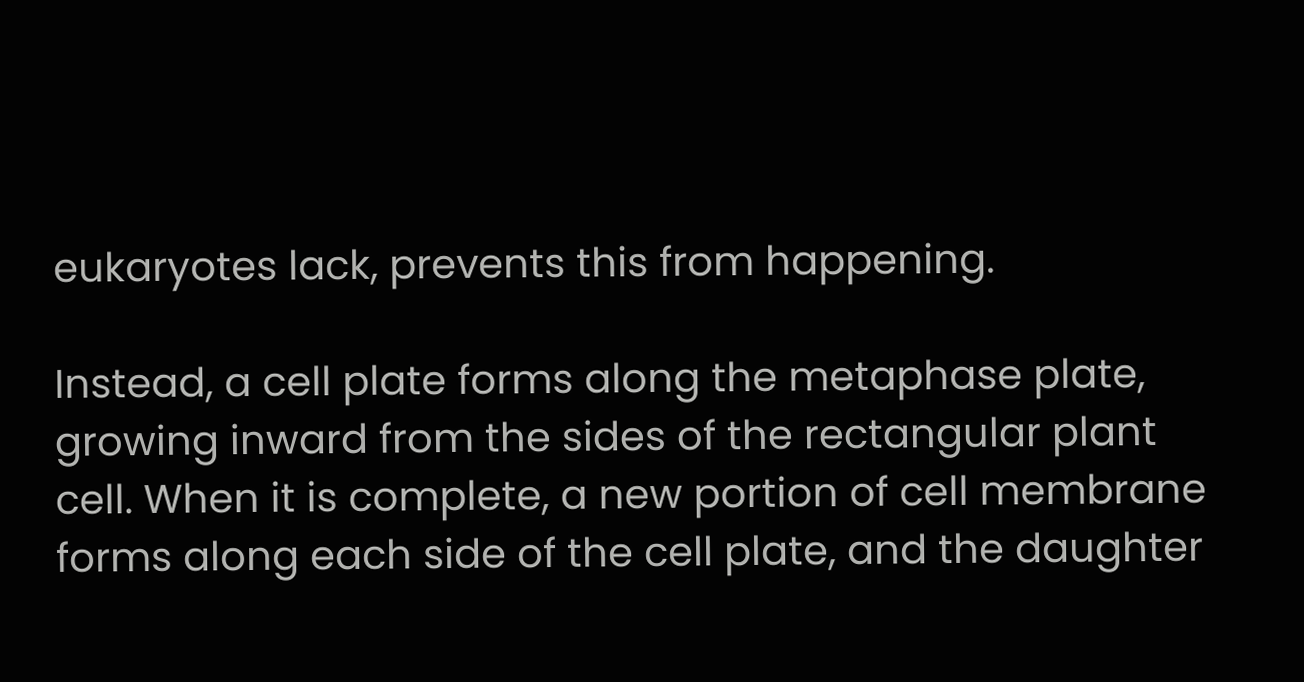eukaryotes lack, prevents this from happening.

Instead, a cell plate forms along the metaphase plate, growing inward from the sides of the rectangular plant cell. When it is complete, a new portion of cell membrane forms along each side of the cell plate, and the daughter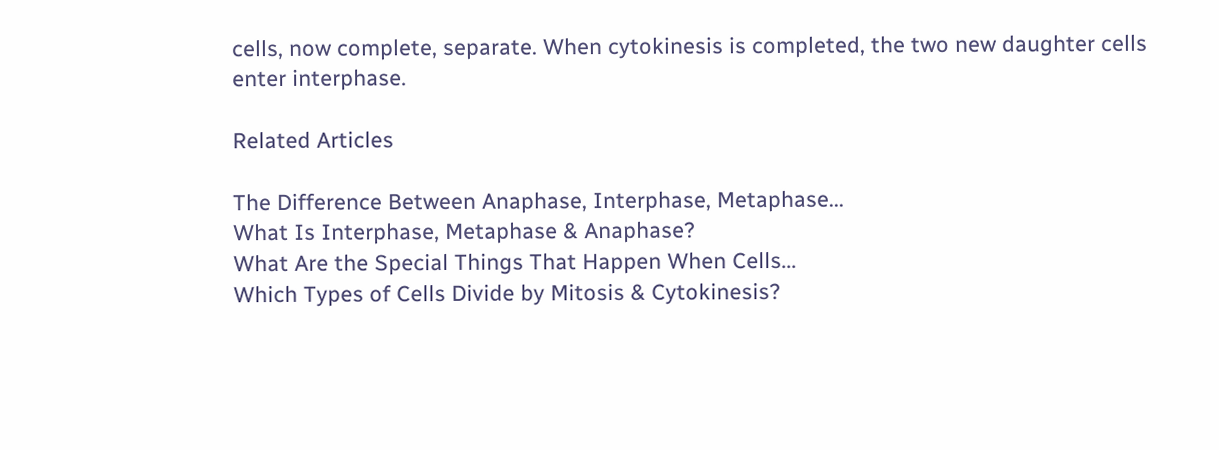cells, now complete, separate. When cytokinesis is completed, the two new daughter cells enter interphase.

Related Articles

The Difference Between Anaphase, Interphase, Metaphase...
What Is Interphase, Metaphase & Anaphase?
What Are the Special Things That Happen When Cells...
Which Types of Cells Divide by Mitosis & Cytokinesis?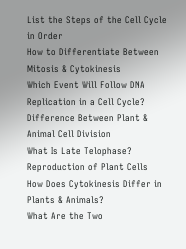List the Steps of the Cell Cycle in Order
How to Differentiate Between Mitosis & Cytokinesis
Which Event Will Follow DNA Replication in a Cell Cycle?
Difference Between Plant & Animal Cell Division
What Is Late Telophase?
Reproduction of Plant Cells
How Does Cytokinesis Differ in Plants & Animals?
What Are the Two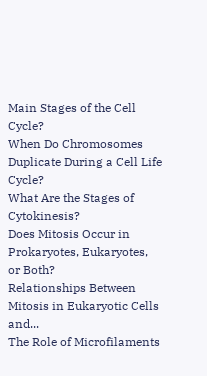Main Stages of the Cell Cycle?
When Do Chromosomes Duplicate During a Cell Life Cycle?
What Are the Stages of Cytokinesis?
Does Mitosis Occur in Prokaryotes, Eukaryotes, or Both?
Relationships Between Mitosis in Eukaryotic Cells and...
The Role of Microfilaments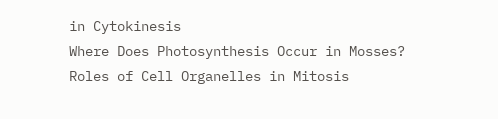in Cytokinesis
Where Does Photosynthesis Occur in Mosses?
Roles of Cell Organelles in Mitosis